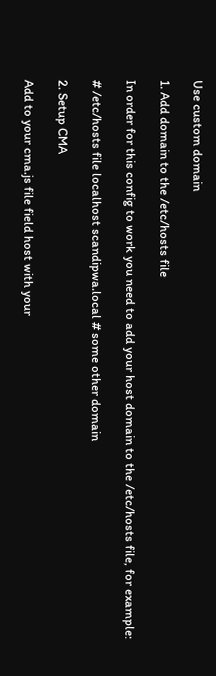Use custom domain

1. Add domain to the /etc/hosts file

In order for this config to work you need to add your host domain to the /etc/hosts file, for example:

# /etc/hosts file localhost scandipwa.local # some other domain

2. Setup CMA

Add to your cma.js file field host with your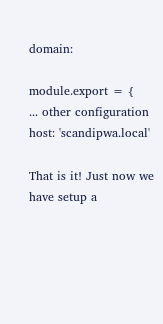domain:

module.export = {
... other configuration
host: 'scandipwa.local'

That is it! Just now we have setup a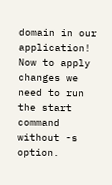domain in our application! Now to apply changes we need to run the start command without -s option.